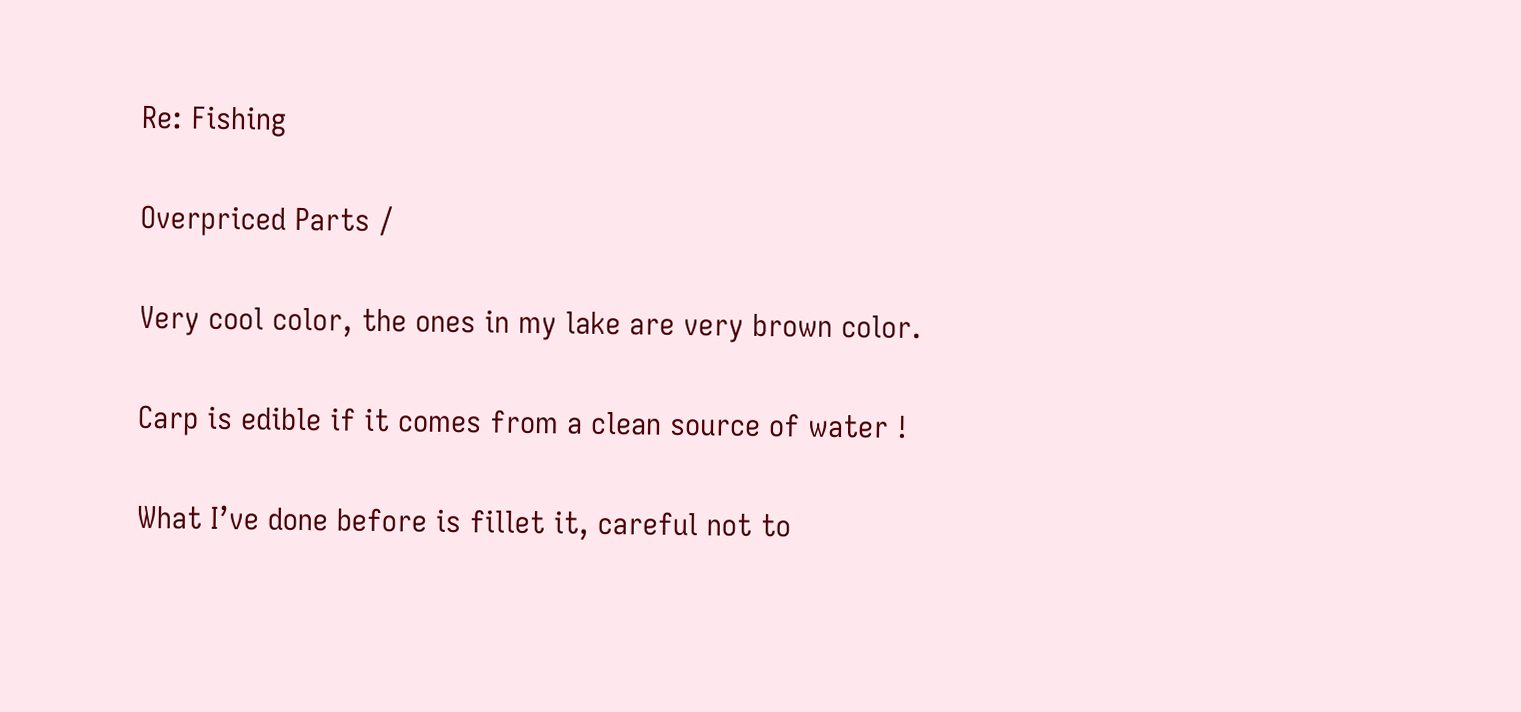Re: Fishing

Overpriced Parts /

Very cool color, the ones in my lake are very brown color.

Carp is edible if it comes from a clean source of water !

What I’ve done before is fillet it, careful not to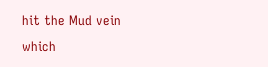hit the Mud vein which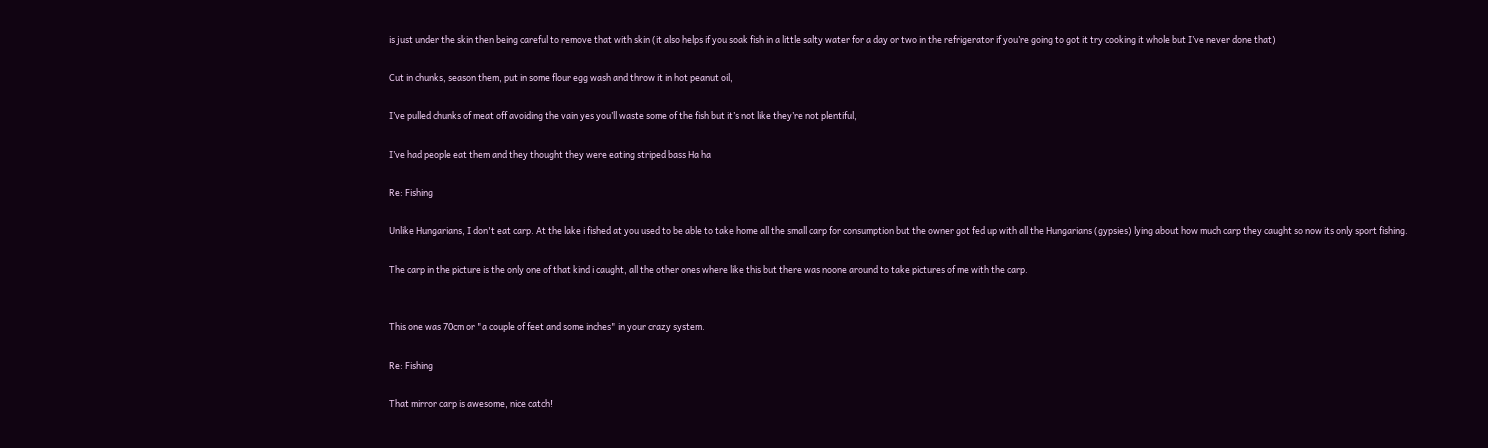is just under the skin then being careful to remove that with skin (it also helps if you soak fish in a little salty water for a day or two in the refrigerator if you’re going to got it try cooking it whole but I’ve never done that)

Cut in chunks, season them, put in some flour egg wash and throw it in hot peanut oil,

I’ve pulled chunks of meat off avoiding the vain yes you’ll waste some of the fish but it’s not like they’re not plentiful,

I’ve had people eat them and they thought they were eating striped bass Ha ha

Re: Fishing

Unlike Hungarians, I don't eat carp. At the lake i fished at you used to be able to take home all the small carp for consumption but the owner got fed up with all the Hungarians (gypsies) lying about how much carp they caught so now its only sport fishing.

The carp in the picture is the only one of that kind i caught, all the other ones where like this but there was noone around to take pictures of me with the carp.


This one was 70cm or "a couple of feet and some inches" in your crazy system.

Re: Fishing

That mirror carp is awesome, nice catch!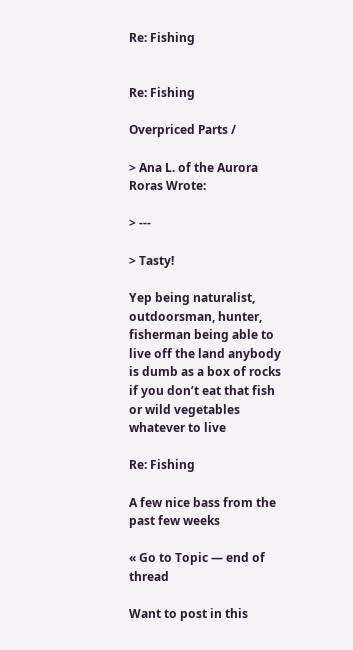Re: Fishing


Re: Fishing

Overpriced Parts /

> Ana L. of the Aurora Roras Wrote:

> ---

> Tasty!

Yep being naturalist, outdoorsman, hunter, fisherman being able to live off the land anybody is dumb as a box of rocks if you don’t eat that fish or wild vegetables whatever to live

Re: Fishing

A few nice bass from the past few weeks

« Go to Topic — end of thread

Want to post in this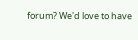forum? We'd love to have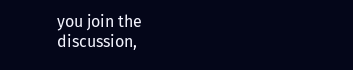you join the discussion,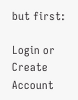but first:

Login or Create Account